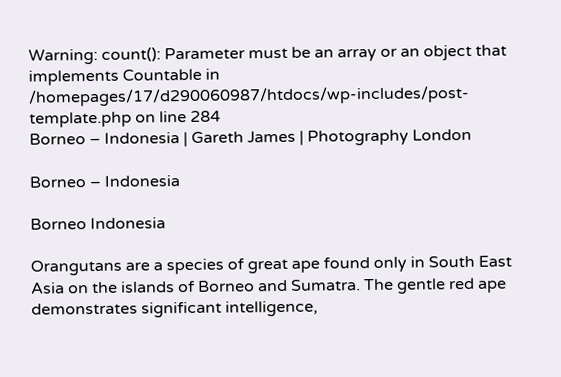Warning: count(): Parameter must be an array or an object that implements Countable in /homepages/17/d290060987/htdocs/wp-includes/post-template.php on line 284
Borneo – Indonesia | Gareth James | Photography London

Borneo – Indonesia

Borneo Indonesia

Orangutans are a species of great ape found only in South East Asia on the islands of Borneo and Sumatra. The gentle red ape demonstrates significant intelligence,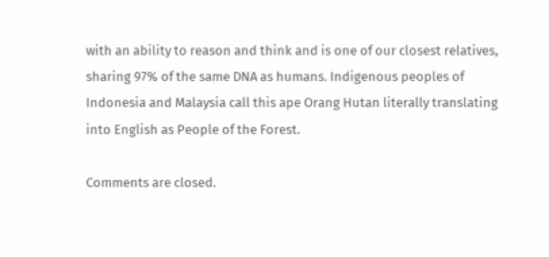with an ability to reason and think and is one of our closest relatives, sharing 97% of the same DNA as humans. Indigenous peoples of Indonesia and Malaysia call this ape Orang Hutan literally translating into English as People of the Forest.

Comments are closed.